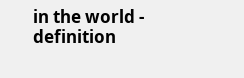in the world - definition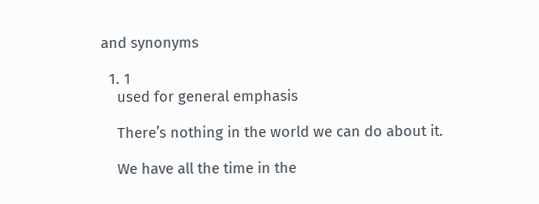and synonyms

  1. 1
    used for general emphasis

    There’s nothing in the world we can do about it.

    We have all the time in the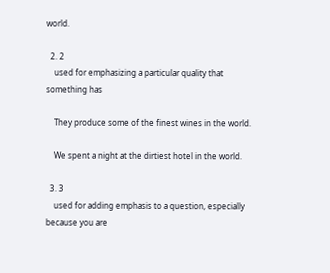world.

  2. 2
    used for emphasizing a particular quality that something has

    They produce some of the finest wines in the world.

    We spent a night at the dirtiest hotel in the world.

  3. 3
    used for adding emphasis to a question, especially because you are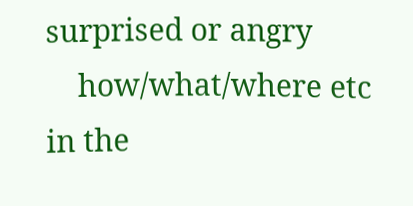surprised or angry
    how/what/where etc in the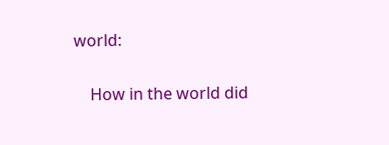world:

    How in the world did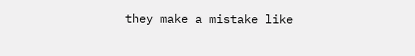they make a mistake like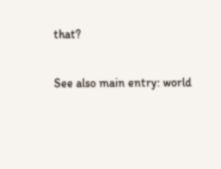that?

See also main entry: world